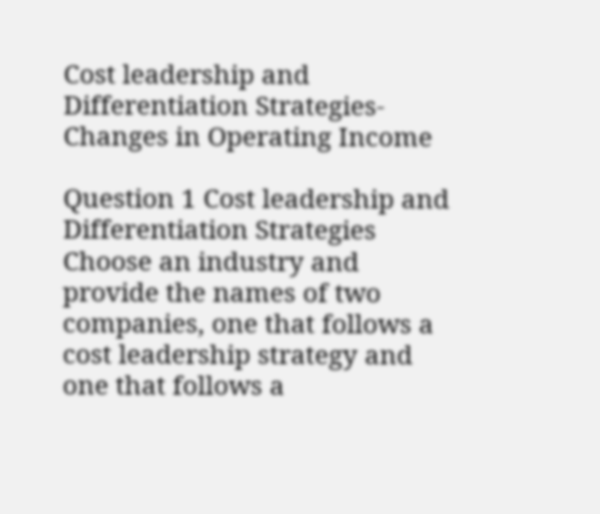Cost leadership and Differentiation Strategies-Changes in Operating Income

Question 1 Cost leadership and Differentiation Strategies Choose an industry and provide the names of two companies, one that follows a cost leadership strategy and one that follows a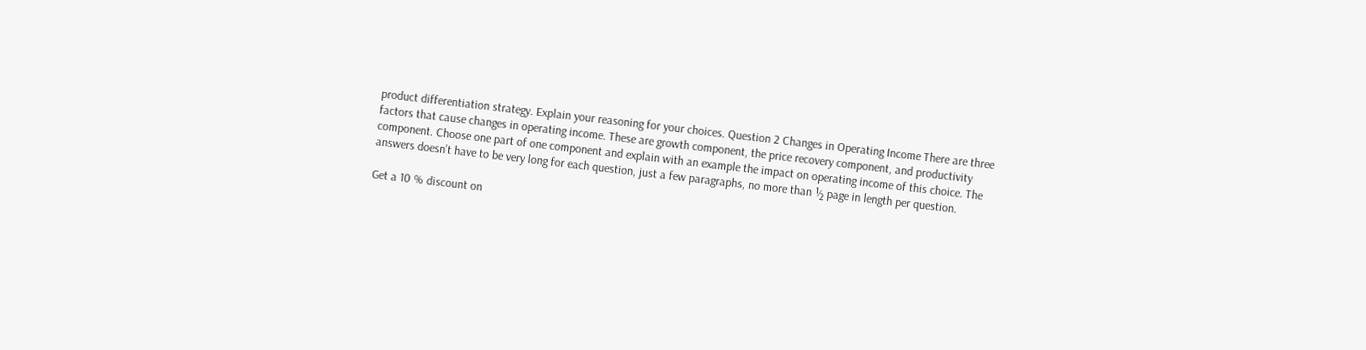product differentiation strategy. Explain your reasoning for your choices. Question 2 Changes in Operating Income There are three factors that cause changes in operating income. These are growth component, the price recovery component, and productivity component. Choose one part of one component and explain with an example the impact on operating income of this choice. The answers doesn’t have to be very long for each question, just a few paragraphs, no more than ½ page in length per question.

Get a 10 % discount on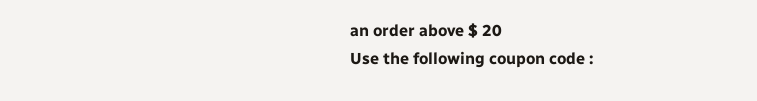an order above $ 20
Use the following coupon code :